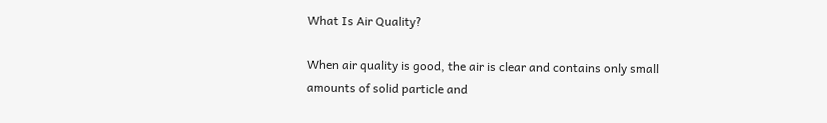What Is Air Quality?

When air quality is good, the air is clear and contains only small amounts of solid particle and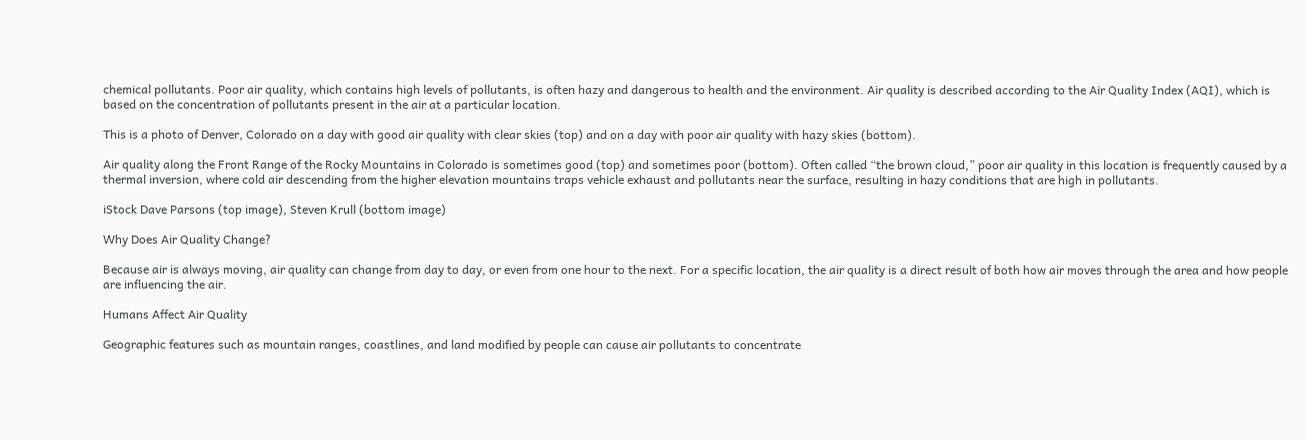chemical pollutants. Poor air quality, which contains high levels of pollutants, is often hazy and dangerous to health and the environment. Air quality is described according to the Air Quality Index (AQI), which is based on the concentration of pollutants present in the air at a particular location.

This is a photo of Denver, Colorado on a day with good air quality with clear skies (top) and on a day with poor air quality with hazy skies (bottom).

Air quality along the Front Range of the Rocky Mountains in Colorado is sometimes good (top) and sometimes poor (bottom). Often called “the brown cloud,” poor air quality in this location is frequently caused by a thermal inversion, where cold air descending from the higher elevation mountains traps vehicle exhaust and pollutants near the surface, resulting in hazy conditions that are high in pollutants.

iStock Dave Parsons (top image), Steven Krull (bottom image)

Why Does Air Quality Change?

Because air is always moving, air quality can change from day to day, or even from one hour to the next. For a specific location, the air quality is a direct result of both how air moves through the area and how people are influencing the air.

Humans Affect Air Quality

Geographic features such as mountain ranges, coastlines, and land modified by people can cause air pollutants to concentrate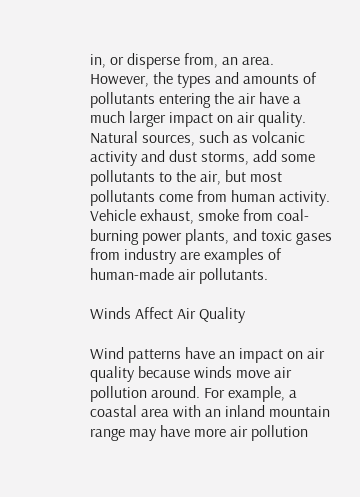in, or disperse from, an area. However, the types and amounts of pollutants entering the air have a much larger impact on air quality. Natural sources, such as volcanic activity and dust storms, add some pollutants to the air, but most pollutants come from human activity. Vehicle exhaust, smoke from coal-burning power plants, and toxic gases from industry are examples of human-made air pollutants.

Winds Affect Air Quality

Wind patterns have an impact on air quality because winds move air pollution around. For example, a coastal area with an inland mountain range may have more air pollution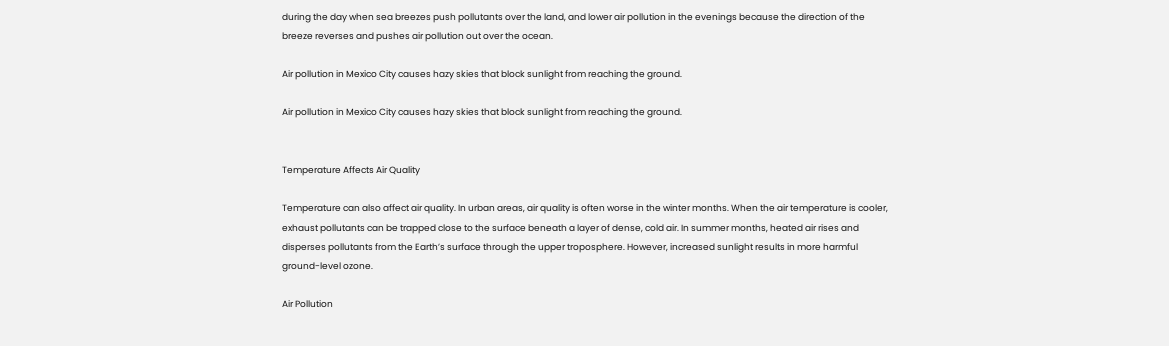during the day when sea breezes push pollutants over the land, and lower air pollution in the evenings because the direction of the breeze reverses and pushes air pollution out over the ocean.

Air pollution in Mexico City causes hazy skies that block sunlight from reaching the ground.

Air pollution in Mexico City causes hazy skies that block sunlight from reaching the ground.


Temperature Affects Air Quality

Temperature can also affect air quality. In urban areas, air quality is often worse in the winter months. When the air temperature is cooler, exhaust pollutants can be trapped close to the surface beneath a layer of dense, cold air. In summer months, heated air rises and disperses pollutants from the Earth’s surface through the upper troposphere. However, increased sunlight results in more harmful ground-level ozone.

Air Pollution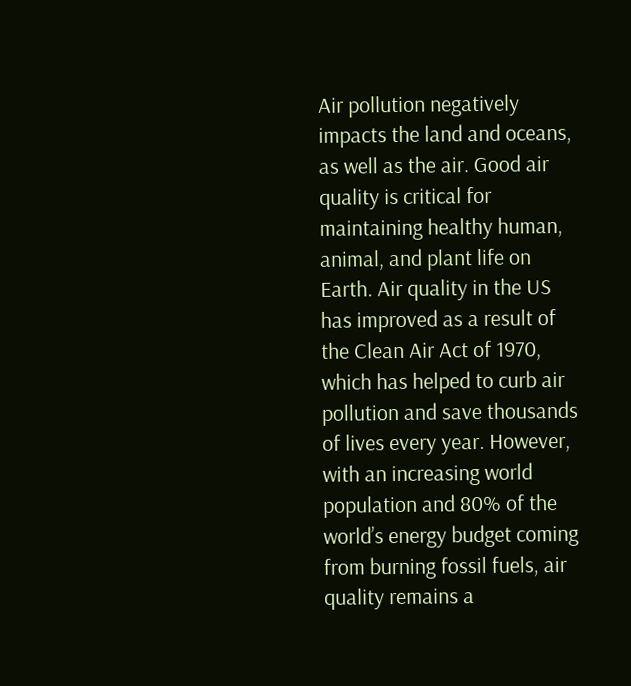Air pollution negatively impacts the land and oceans, as well as the air. Good air quality is critical for maintaining healthy human, animal, and plant life on Earth. Air quality in the US has improved as a result of the Clean Air Act of 1970, which has helped to curb air pollution and save thousands of lives every year. However, with an increasing world population and 80% of the world’s energy budget coming from burning fossil fuels, air quality remains a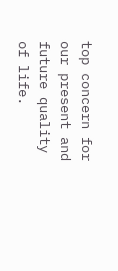top concern for our present and future quality of life.